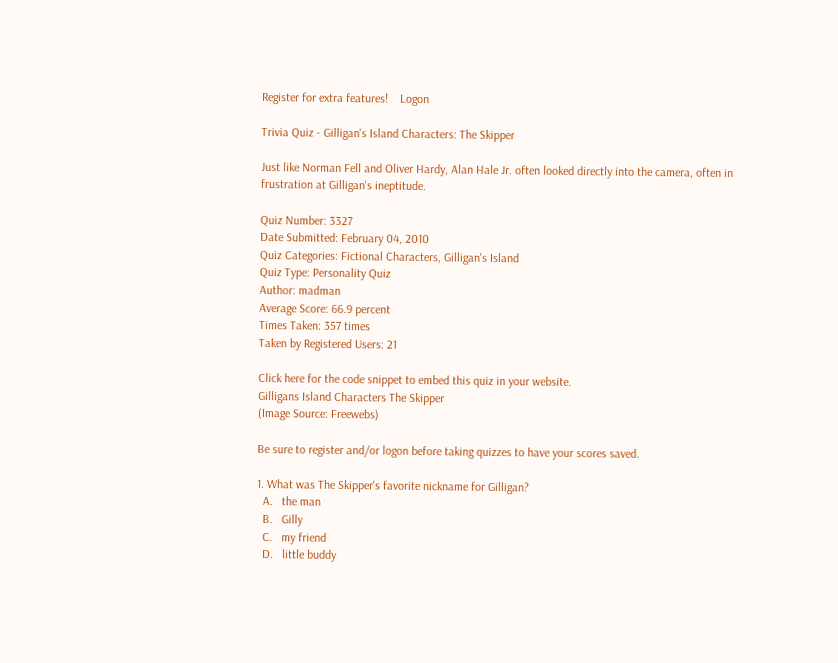Register for extra features!    Logon

Trivia Quiz - Gilligan's Island Characters: The Skipper

Just like Norman Fell and Oliver Hardy, Alan Hale Jr. often looked directly into the camera, often in frustration at Gilligan's ineptitude.

Quiz Number: 3327
Date Submitted: February 04, 2010
Quiz Categories: Fictional Characters, Gilligan's Island
Quiz Type: Personality Quiz
Author: madman
Average Score: 66.9 percent
Times Taken: 357 times
Taken by Registered Users: 21

Click here for the code snippet to embed this quiz in your website.
Gilligans Island Characters The Skipper
(Image Source: Freewebs)

Be sure to register and/or logon before taking quizzes to have your scores saved.

1. What was The Skipper's favorite nickname for Gilligan?
  A.   the man
  B.   Gilly
  C.   my friend
  D.   little buddy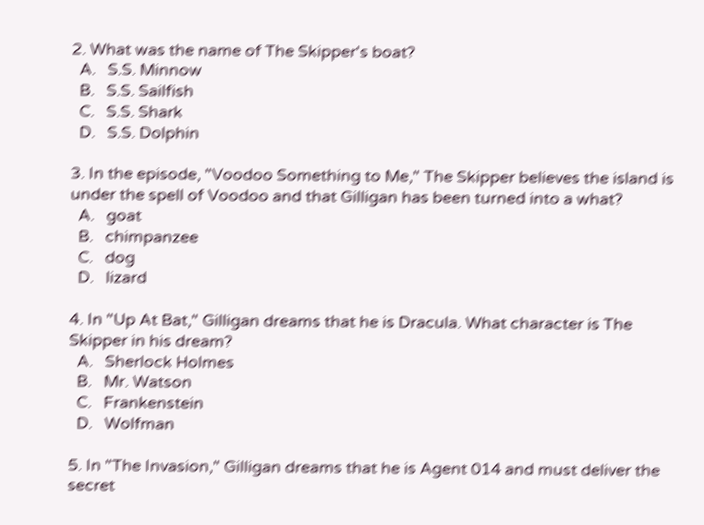2. What was the name of The Skipper's boat?
  A.   S.S. Minnow
  B.   S.S. Sailfish
  C.   S.S. Shark
  D.   S.S. Dolphin

3. In the episode, "Voodoo Something to Me," The Skipper believes the island is under the spell of Voodoo and that Gilligan has been turned into a what?
  A.   goat
  B.   chimpanzee
  C.   dog
  D.   lizard

4. In "Up At Bat," Gilligan dreams that he is Dracula. What character is The Skipper in his dream?
  A.   Sherlock Holmes
  B.   Mr. Watson
  C.   Frankenstein
  D.   Wolfman

5. In "The Invasion," Gilligan dreams that he is Agent 014 and must deliver the secret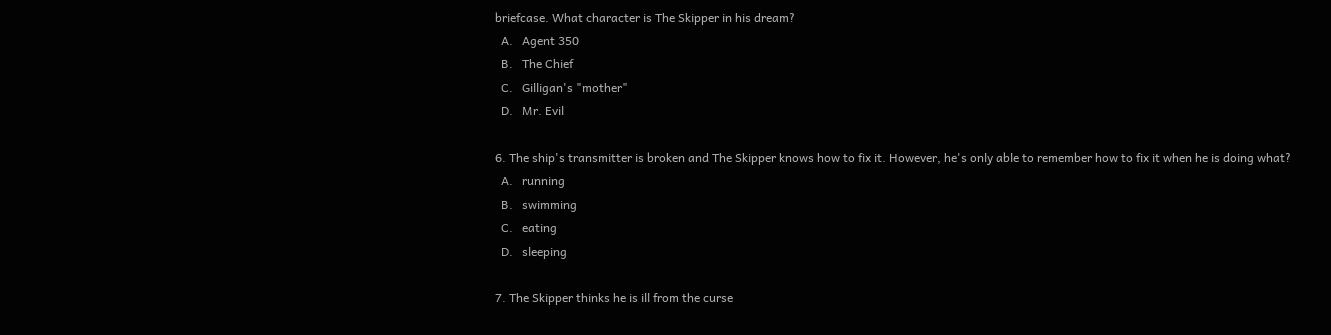briefcase. What character is The Skipper in his dream?
  A.   Agent 350
  B.   The Chief
  C.   Gilligan's "mother"
  D.   Mr. Evil

6. The ship's transmitter is broken and The Skipper knows how to fix it. However, he's only able to remember how to fix it when he is doing what?
  A.   running
  B.   swimming
  C.   eating
  D.   sleeping

7. The Skipper thinks he is ill from the curse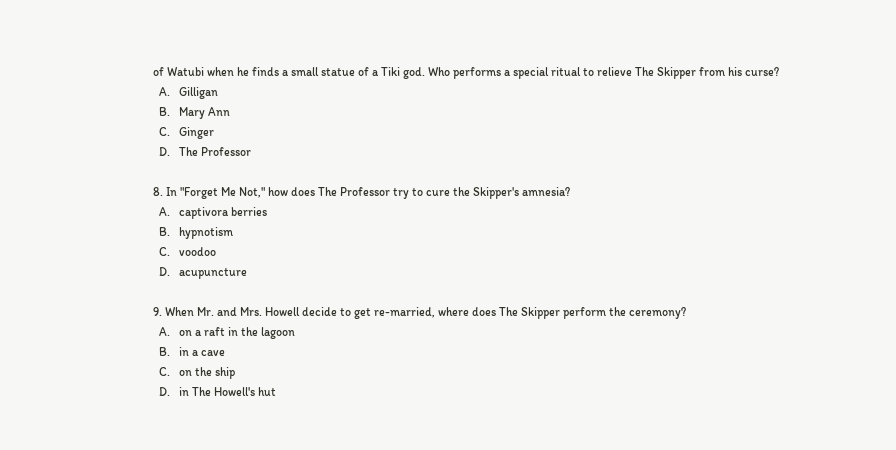of Watubi when he finds a small statue of a Tiki god. Who performs a special ritual to relieve The Skipper from his curse?
  A.   Gilligan
  B.   Mary Ann
  C.   Ginger
  D.   The Professor

8. In "Forget Me Not," how does The Professor try to cure the Skipper's amnesia?
  A.   captivora berries
  B.   hypnotism
  C.   voodoo
  D.   acupuncture

9. When Mr. and Mrs. Howell decide to get re-married, where does The Skipper perform the ceremony?
  A.   on a raft in the lagoon
  B.   in a cave
  C.   on the ship
  D.   in The Howell's hut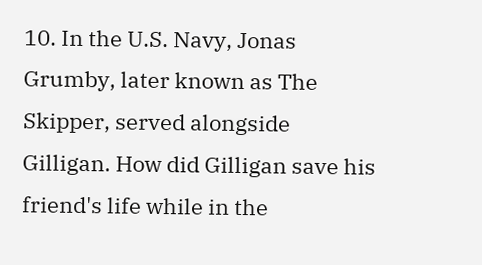10. In the U.S. Navy, Jonas Grumby, later known as The Skipper, served alongside Gilligan. How did Gilligan save his friend's life while in the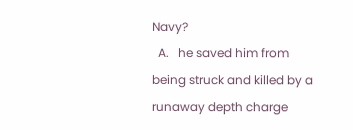Navy?
  A.   he saved him from being struck and killed by a runaway depth charge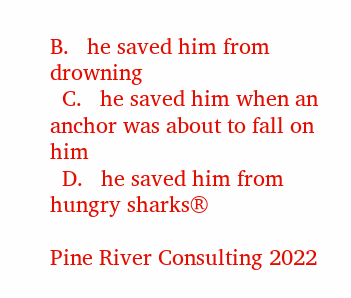B.   he saved him from drowning
  C.   he saved him when an anchor was about to fall on him
  D.   he saved him from hungry sharks®

Pine River Consulting 2022